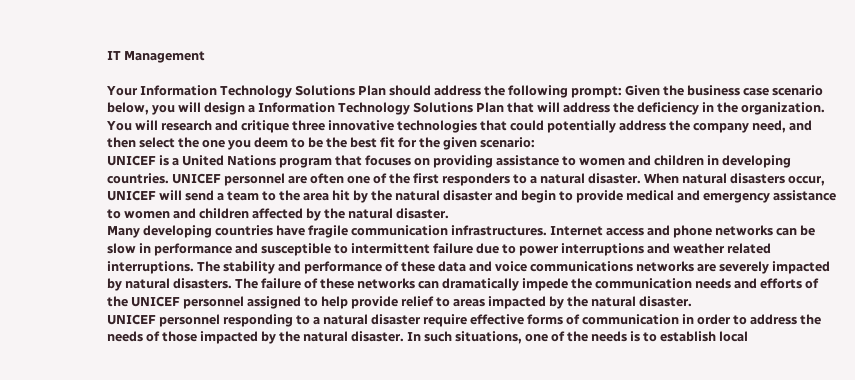IT Management

Your Information Technology Solutions Plan should address the following prompt: Given the business case scenario below, you will design a Information Technology Solutions Plan that will address the deficiency in the organization. You will research and critique three innovative technologies that could potentially address the company need, and then select the one you deem to be the best fit for the given scenario:
UNICEF is a United Nations program that focuses on providing assistance to women and children in developing countries. UNICEF personnel are often one of the first responders to a natural disaster. When natural disasters occur, UNICEF will send a team to the area hit by the natural disaster and begin to provide medical and emergency assistance to women and children affected by the natural disaster.
Many developing countries have fragile communication infrastructures. Internet access and phone networks can be slow in performance and susceptible to intermittent failure due to power interruptions and weather related interruptions. The stability and performance of these data and voice communications networks are severely impacted by natural disasters. The failure of these networks can dramatically impede the communication needs and efforts of the UNICEF personnel assigned to help provide relief to areas impacted by the natural disaster.
UNICEF personnel responding to a natural disaster require effective forms of communication in order to address the needs of those impacted by the natural disaster. In such situations, one of the needs is to establish local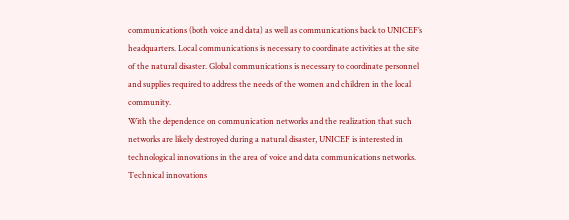communications (both voice and data) as well as communications back to UNICEF’s headquarters. Local communications is necessary to coordinate activities at the site of the natural disaster. Global communications is necessary to coordinate personnel and supplies required to address the needs of the women and children in the local community.
With the dependence on communication networks and the realization that such networks are likely destroyed during a natural disaster, UNICEF is interested in technological innovations in the area of voice and data communications networks. Technical innovations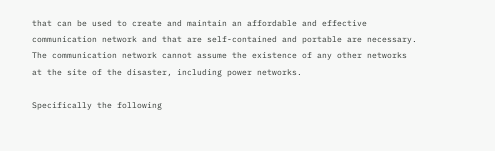that can be used to create and maintain an affordable and effective communication network and that are self-contained and portable are necessary. The communication network cannot assume the existence of any other networks at the site of the disaster, including power networks.

Specifically the following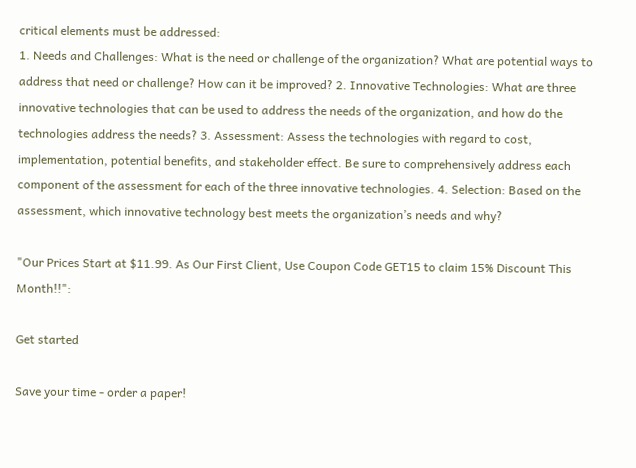critical elements must be addressed:
1. Needs and Challenges: What is the need or challenge of the organization? What are potential ways to address that need or challenge? How can it be improved? 2. Innovative Technologies: What are three innovative technologies that can be used to address the needs of the organization, and how do the technologies address the needs? 3. Assessment: Assess the technologies with regard to cost, implementation, potential benefits, and stakeholder effect. Be sure to comprehensively address each component of the assessment for each of the three innovative technologies. 4. Selection: Based on the assessment, which innovative technology best meets the organization’s needs and why?

"Our Prices Start at $11.99. As Our First Client, Use Coupon Code GET15 to claim 15% Discount This Month!!":

Get started

Save your time - order a paper!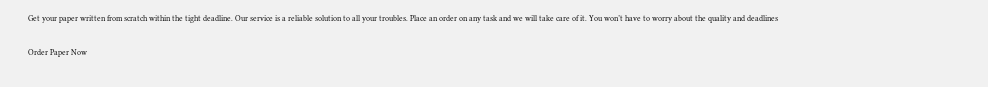Get your paper written from scratch within the tight deadline. Our service is a reliable solution to all your troubles. Place an order on any task and we will take care of it. You won’t have to worry about the quality and deadlines

Order Paper Now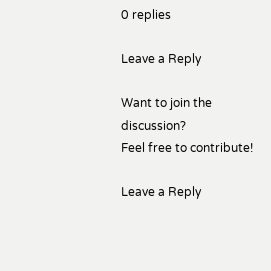0 replies

Leave a Reply

Want to join the discussion?
Feel free to contribute!

Leave a Reply